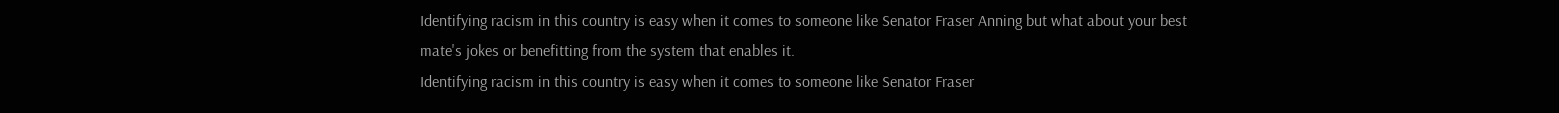Identifying racism in this country is easy when it comes to someone like Senator Fraser Anning but what about your best mate's jokes or benefitting from the system that enables it.
Identifying racism in this country is easy when it comes to someone like Senator Fraser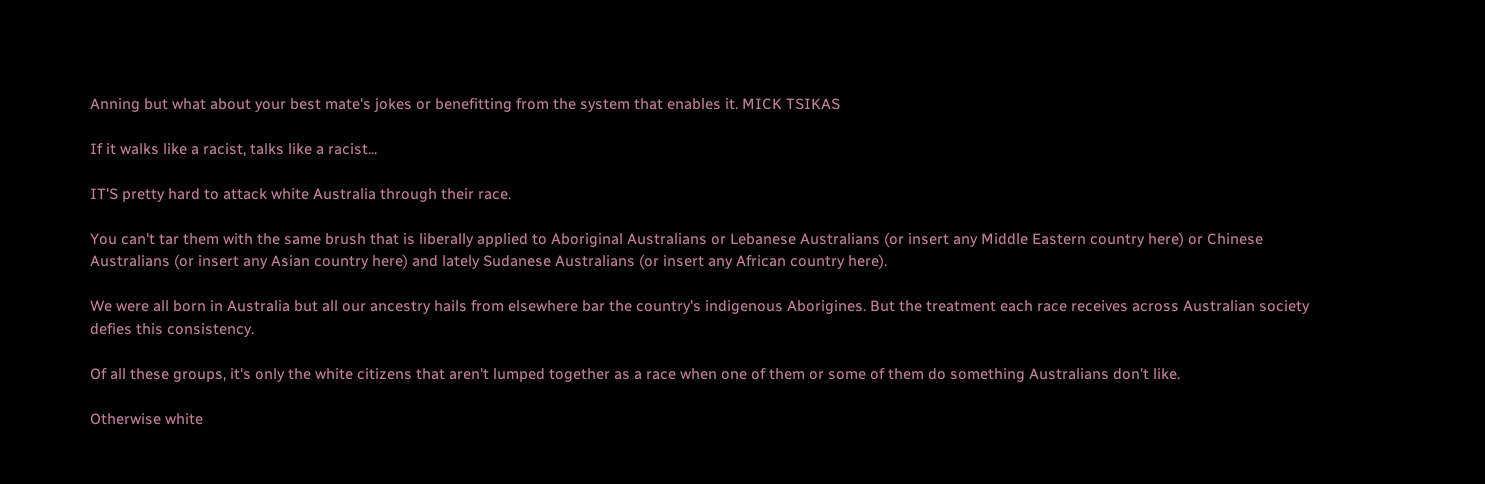Anning but what about your best mate's jokes or benefitting from the system that enables it. MICK TSIKAS

If it walks like a racist, talks like a racist...

IT'S pretty hard to attack white Australia through their race.

You can't tar them with the same brush that is liberally applied to Aboriginal Australians or Lebanese Australians (or insert any Middle Eastern country here) or Chinese Australians (or insert any Asian country here) and lately Sudanese Australians (or insert any African country here).

We were all born in Australia but all our ancestry hails from elsewhere bar the country's indigenous Aborigines. But the treatment each race receives across Australian society defies this consistency.

Of all these groups, it's only the white citizens that aren't lumped together as a race when one of them or some of them do something Australians don't like.

Otherwise white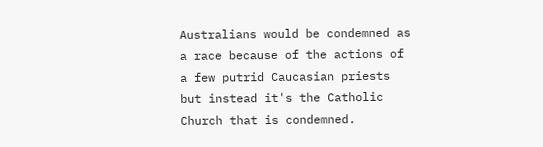Australians would be condemned as a race because of the actions of a few putrid Caucasian priests but instead it's the Catholic Church that is condemned.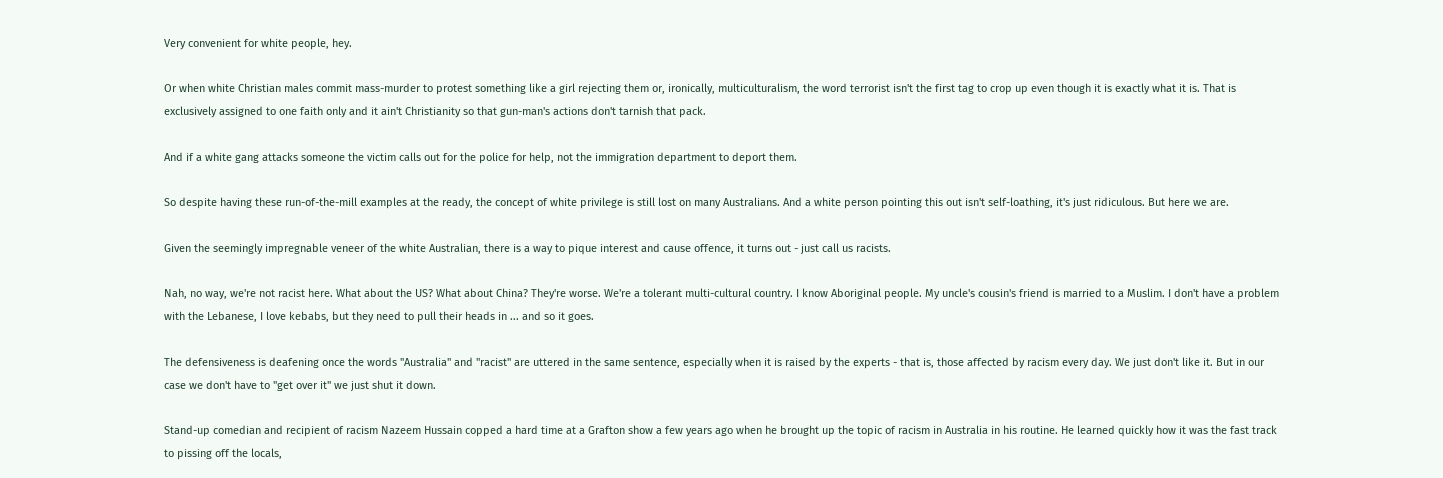Very convenient for white people, hey.

Or when white Christian males commit mass-murder to protest something like a girl rejecting them or, ironically, multiculturalism, the word terrorist isn't the first tag to crop up even though it is exactly what it is. That is exclusively assigned to one faith only and it ain't Christianity so that gun-man's actions don't tarnish that pack.

And if a white gang attacks someone the victim calls out for the police for help, not the immigration department to deport them.

So despite having these run-of-the-mill examples at the ready, the concept of white privilege is still lost on many Australians. And a white person pointing this out isn't self-loathing, it's just ridiculous. But here we are.

Given the seemingly impregnable veneer of the white Australian, there is a way to pique interest and cause offence, it turns out - just call us racists.

Nah, no way, we're not racist here. What about the US? What about China? They're worse. We're a tolerant multi-cultural country. I know Aboriginal people. My uncle's cousin's friend is married to a Muslim. I don't have a problem with the Lebanese, I love kebabs, but they need to pull their heads in ... and so it goes.

The defensiveness is deafening once the words "Australia" and "racist" are uttered in the same sentence, especially when it is raised by the experts - that is, those affected by racism every day. We just don't like it. But in our case we don't have to "get over it" we just shut it down.

Stand-up comedian and recipient of racism Nazeem Hussain copped a hard time at a Grafton show a few years ago when he brought up the topic of racism in Australia in his routine. He learned quickly how it was the fast track to pissing off the locals,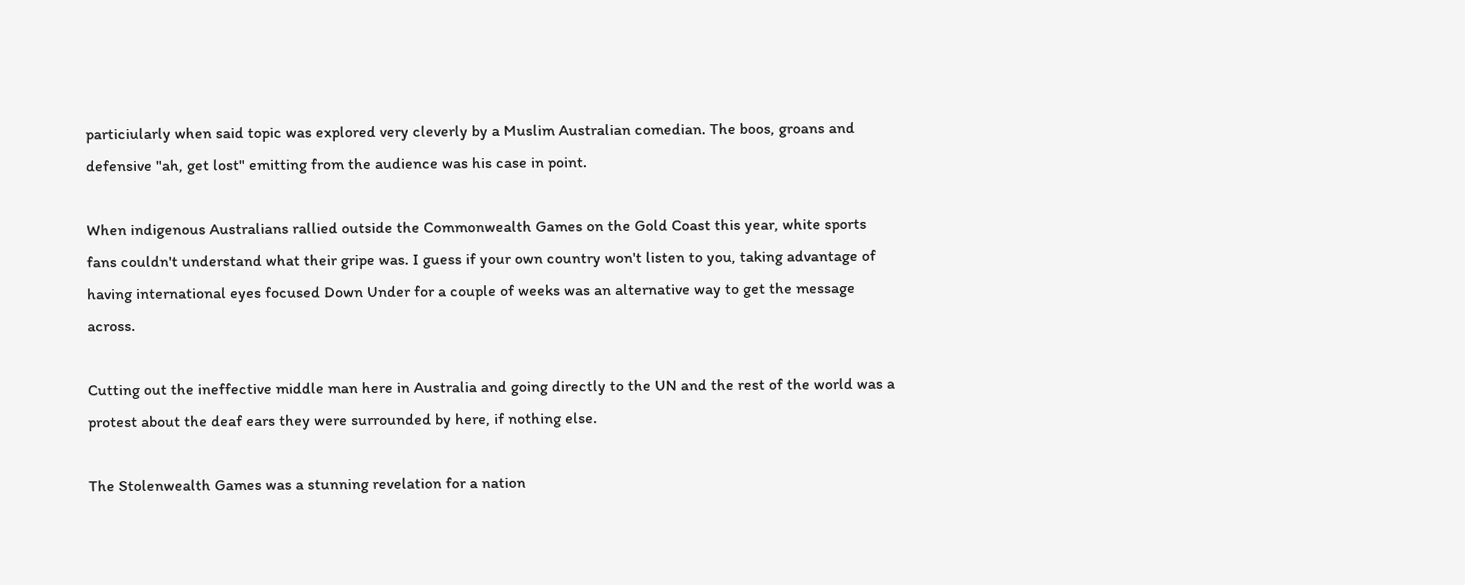particiularly when said topic was explored very cleverly by a Muslim Australian comedian. The boos, groans and defensive "ah, get lost" emitting from the audience was his case in point.

When indigenous Australians rallied outside the Commonwealth Games on the Gold Coast this year, white sports fans couldn't understand what their gripe was. I guess if your own country won't listen to you, taking advantage of having international eyes focused Down Under for a couple of weeks was an alternative way to get the message across.

Cutting out the ineffective middle man here in Australia and going directly to the UN and the rest of the world was a protest about the deaf ears they were surrounded by here, if nothing else.

The Stolenwealth Games was a stunning revelation for a nation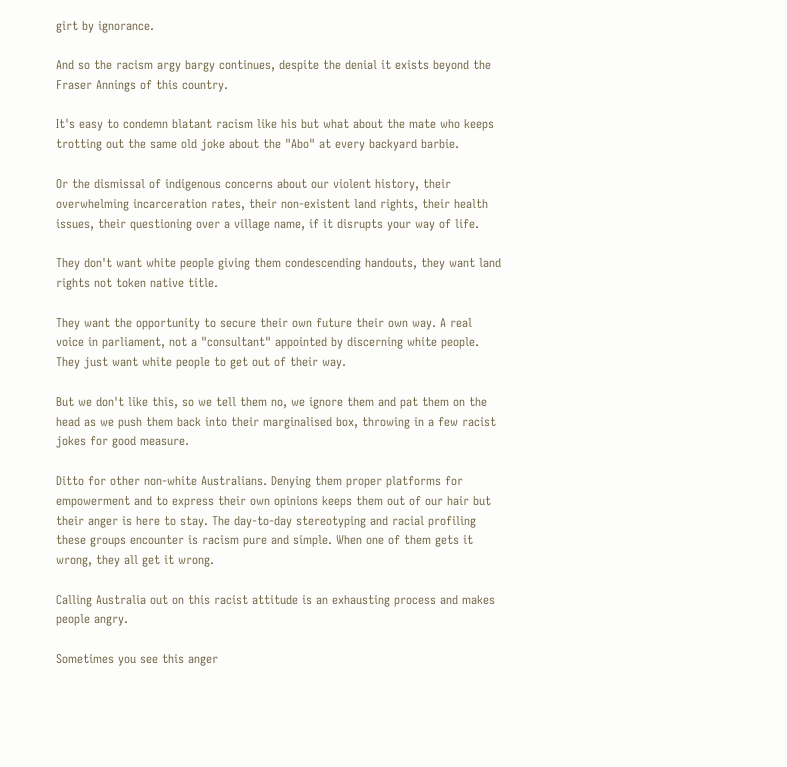girt by ignorance.

And so the racism argy bargy continues, despite the denial it exists beyond the Fraser Annings of this country.

It's easy to condemn blatant racism like his but what about the mate who keeps trotting out the same old joke about the "Abo" at every backyard barbie.

Or the dismissal of indigenous concerns about our violent history, their overwhelming incarceration rates, their non-existent land rights, their health issues, their questioning over a village name, if it disrupts your way of life.

They don't want white people giving them condescending handouts, they want land rights not token native title.

They want the opportunity to secure their own future their own way. A real voice in parliament, not a "consultant" appointed by discerning white people. They just want white people to get out of their way.

But we don't like this, so we tell them no, we ignore them and pat them on the head as we push them back into their marginalised box, throwing in a few racist jokes for good measure.

Ditto for other non-white Australians. Denying them proper platforms for empowerment and to express their own opinions keeps them out of our hair but their anger is here to stay. The day-to-day stereotyping and racial profiling these groups encounter is racism pure and simple. When one of them gets it wrong, they all get it wrong.

Calling Australia out on this racist attitude is an exhausting process and makes people angry.

Sometimes you see this anger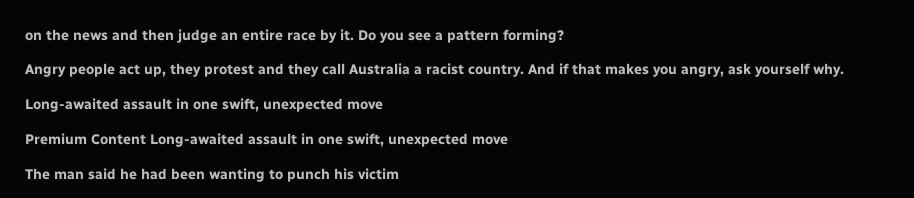on the news and then judge an entire race by it. Do you see a pattern forming?

Angry people act up, they protest and they call Australia a racist country. And if that makes you angry, ask yourself why.

Long-awaited assault in one swift, unexpected move

Premium Content Long-awaited assault in one swift, unexpected move

The man said he had been wanting to punch his victim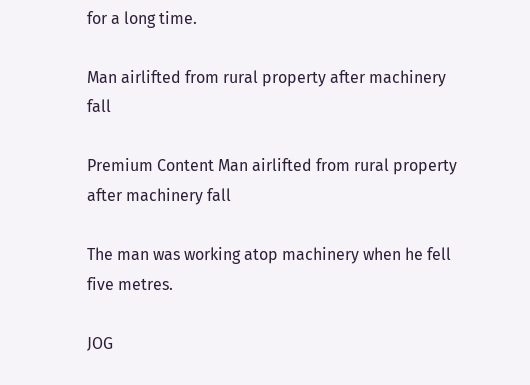for a long time.

Man airlifted from rural property after machinery fall

Premium Content Man airlifted from rural property after machinery fall

The man was working atop machinery when he fell five metres.

JOG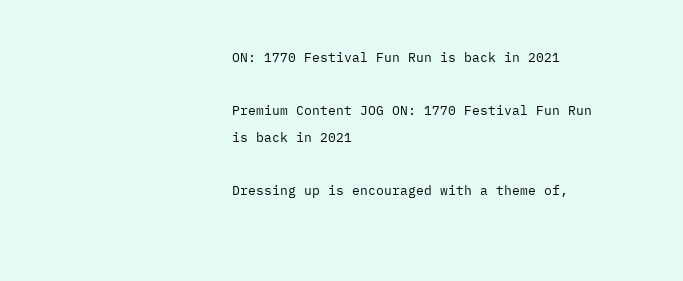ON: 1770 Festival Fun Run is back in 2021

Premium Content JOG ON: 1770 Festival Fun Run is back in 2021

Dressing up is encouraged with a theme of,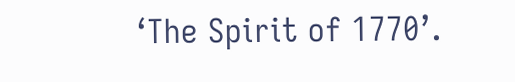‘The Spirit of 1770’.